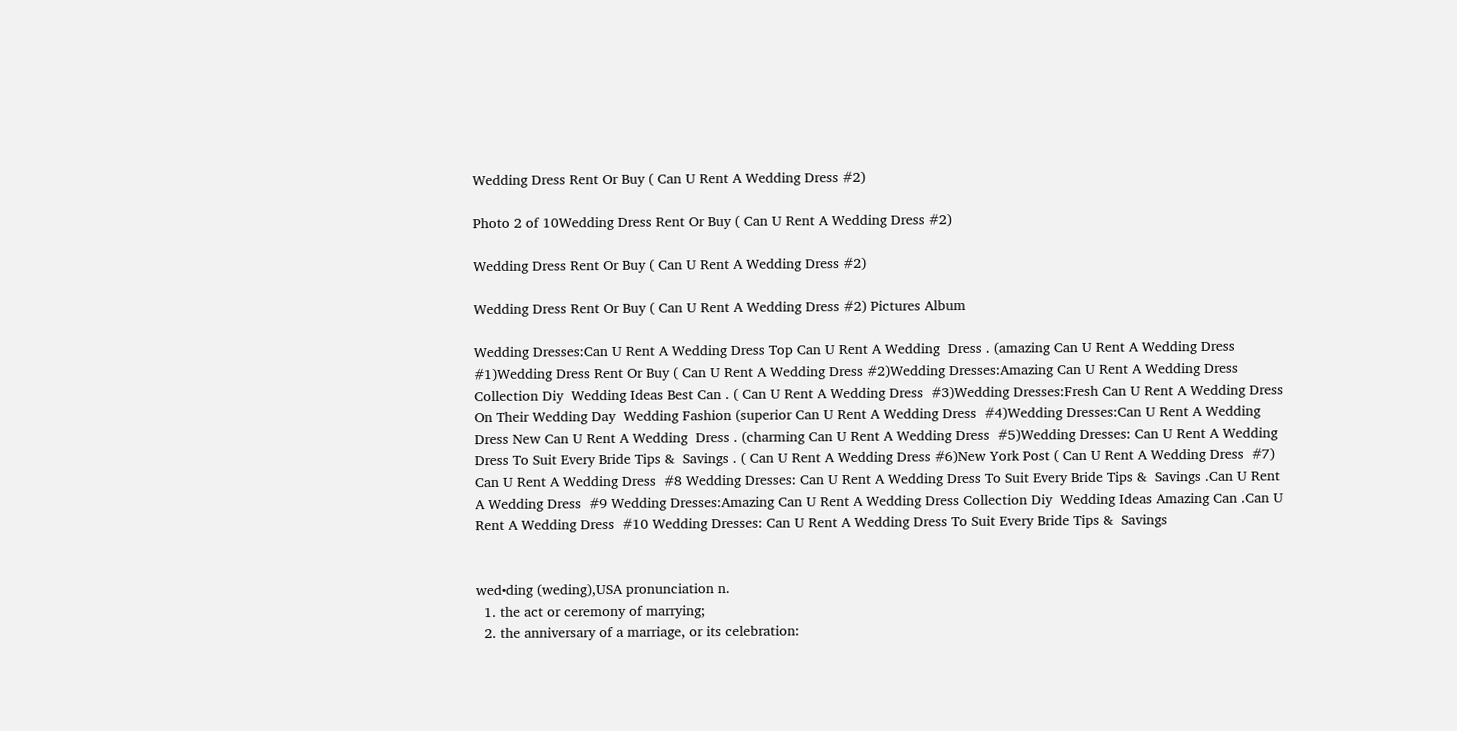Wedding Dress Rent Or Buy ( Can U Rent A Wedding Dress #2)

Photo 2 of 10Wedding Dress Rent Or Buy ( Can U Rent A Wedding Dress #2)

Wedding Dress Rent Or Buy ( Can U Rent A Wedding Dress #2)

Wedding Dress Rent Or Buy ( Can U Rent A Wedding Dress #2) Pictures Album

Wedding Dresses:Can U Rent A Wedding Dress Top Can U Rent A Wedding  Dress . (amazing Can U Rent A Wedding Dress  #1)Wedding Dress Rent Or Buy ( Can U Rent A Wedding Dress #2)Wedding Dresses:Amazing Can U Rent A Wedding Dress Collection Diy  Wedding Ideas Best Can . ( Can U Rent A Wedding Dress  #3)Wedding Dresses:Fresh Can U Rent A Wedding Dress On Their Wedding Day  Wedding Fashion (superior Can U Rent A Wedding Dress  #4)Wedding Dresses:Can U Rent A Wedding Dress New Can U Rent A Wedding  Dress . (charming Can U Rent A Wedding Dress  #5)Wedding Dresses: Can U Rent A Wedding Dress To Suit Every Bride Tips &  Savings . ( Can U Rent A Wedding Dress #6)New York Post ( Can U Rent A Wedding Dress  #7) Can U Rent A Wedding Dress  #8 Wedding Dresses: Can U Rent A Wedding Dress To Suit Every Bride Tips &  Savings .Can U Rent A Wedding Dress  #9 Wedding Dresses:Amazing Can U Rent A Wedding Dress Collection Diy  Wedding Ideas Amazing Can .Can U Rent A Wedding Dress  #10 Wedding Dresses: Can U Rent A Wedding Dress To Suit Every Bride Tips &  Savings


wed•ding (weding),USA pronunciation n.
  1. the act or ceremony of marrying;
  2. the anniversary of a marriage, or its celebration: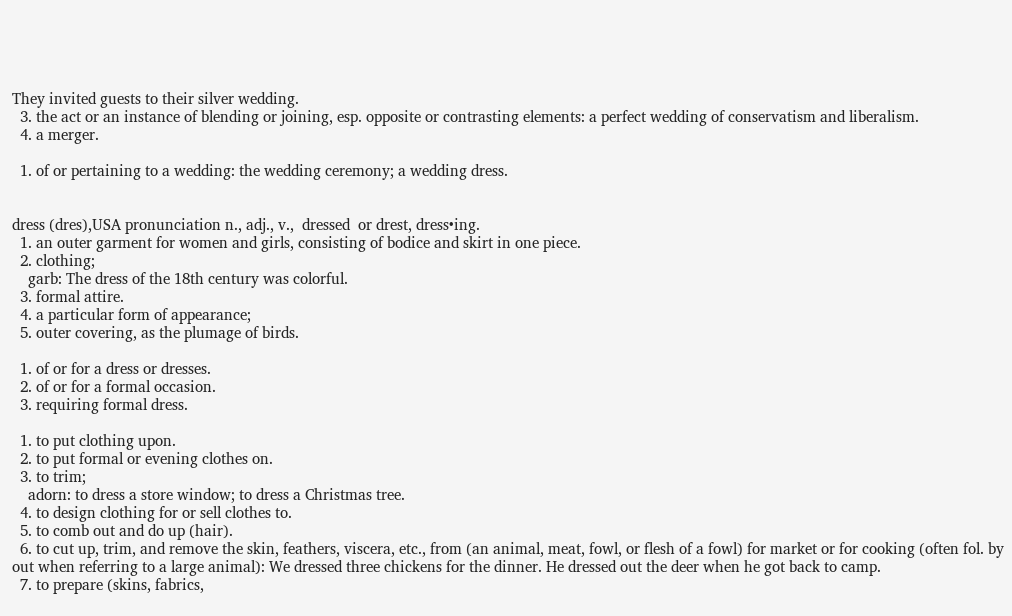They invited guests to their silver wedding.
  3. the act or an instance of blending or joining, esp. opposite or contrasting elements: a perfect wedding of conservatism and liberalism.
  4. a merger.

  1. of or pertaining to a wedding: the wedding ceremony; a wedding dress.


dress (dres),USA pronunciation n., adj., v.,  dressed  or drest, dress•ing.
  1. an outer garment for women and girls, consisting of bodice and skirt in one piece.
  2. clothing;
    garb: The dress of the 18th century was colorful.
  3. formal attire.
  4. a particular form of appearance;
  5. outer covering, as the plumage of birds.

  1. of or for a dress or dresses.
  2. of or for a formal occasion.
  3. requiring formal dress.

  1. to put clothing upon.
  2. to put formal or evening clothes on.
  3. to trim;
    adorn: to dress a store window; to dress a Christmas tree.
  4. to design clothing for or sell clothes to.
  5. to comb out and do up (hair).
  6. to cut up, trim, and remove the skin, feathers, viscera, etc., from (an animal, meat, fowl, or flesh of a fowl) for market or for cooking (often fol. by out when referring to a large animal): We dressed three chickens for the dinner. He dressed out the deer when he got back to camp.
  7. to prepare (skins, fabrics,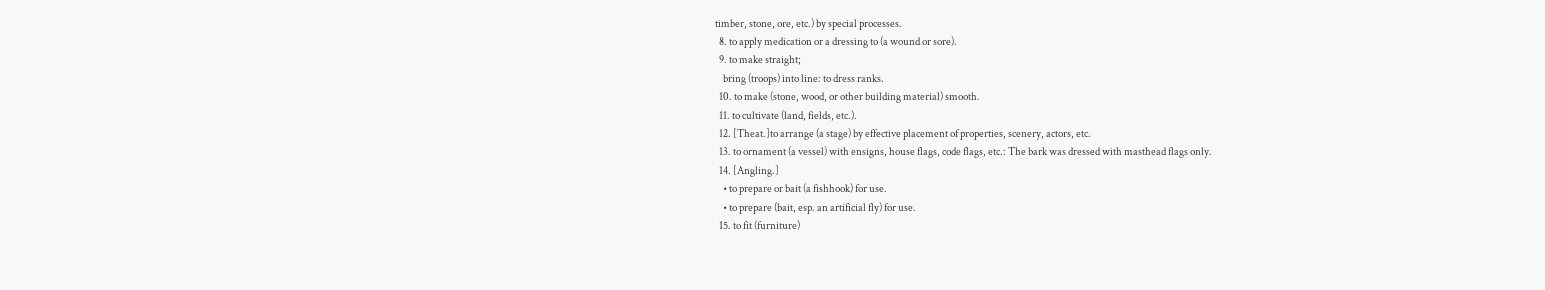timber, stone, ore, etc.) by special processes.
  8. to apply medication or a dressing to (a wound or sore).
  9. to make straight;
    bring (troops) into line: to dress ranks.
  10. to make (stone, wood, or other building material) smooth.
  11. to cultivate (land, fields, etc.).
  12. [Theat.]to arrange (a stage) by effective placement of properties, scenery, actors, etc.
  13. to ornament (a vessel) with ensigns, house flags, code flags, etc.: The bark was dressed with masthead flags only.
  14. [Angling.]
    • to prepare or bait (a fishhook) for use.
    • to prepare (bait, esp. an artificial fly) for use.
  15. to fit (furniture)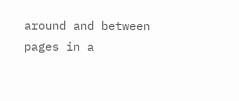around and between pages in a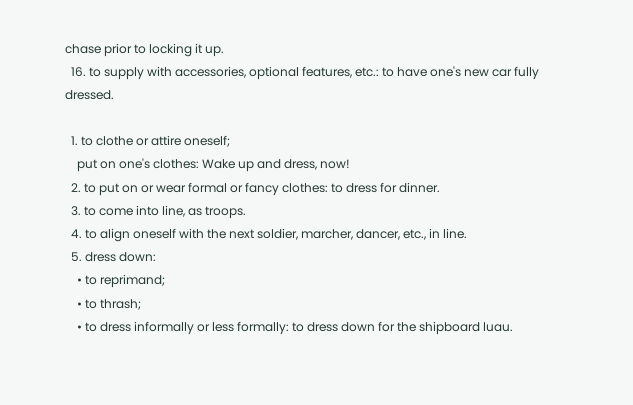chase prior to locking it up.
  16. to supply with accessories, optional features, etc.: to have one's new car fully dressed.

  1. to clothe or attire oneself;
    put on one's clothes: Wake up and dress, now!
  2. to put on or wear formal or fancy clothes: to dress for dinner.
  3. to come into line, as troops.
  4. to align oneself with the next soldier, marcher, dancer, etc., in line.
  5. dress down:
    • to reprimand;
    • to thrash;
    • to dress informally or less formally: to dress down for the shipboard luau.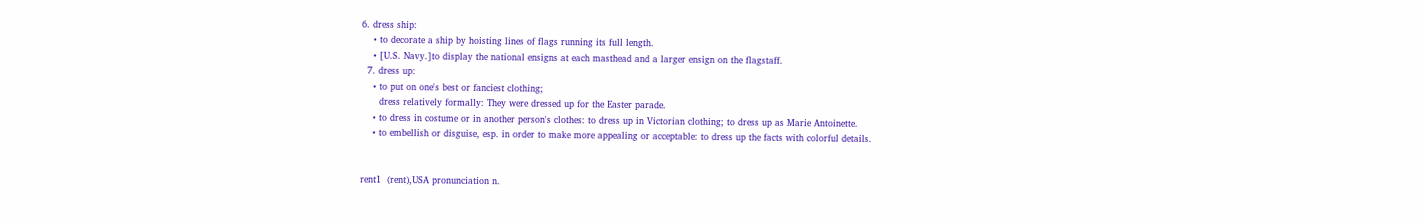6. dress ship:
    • to decorate a ship by hoisting lines of flags running its full length.
    • [U.S. Navy.]to display the national ensigns at each masthead and a larger ensign on the flagstaff.
  7. dress up:
    • to put on one's best or fanciest clothing;
      dress relatively formally: They were dressed up for the Easter parade.
    • to dress in costume or in another person's clothes: to dress up in Victorian clothing; to dress up as Marie Antoinette.
    • to embellish or disguise, esp. in order to make more appealing or acceptable: to dress up the facts with colorful details.


rent1  (rent),USA pronunciation n.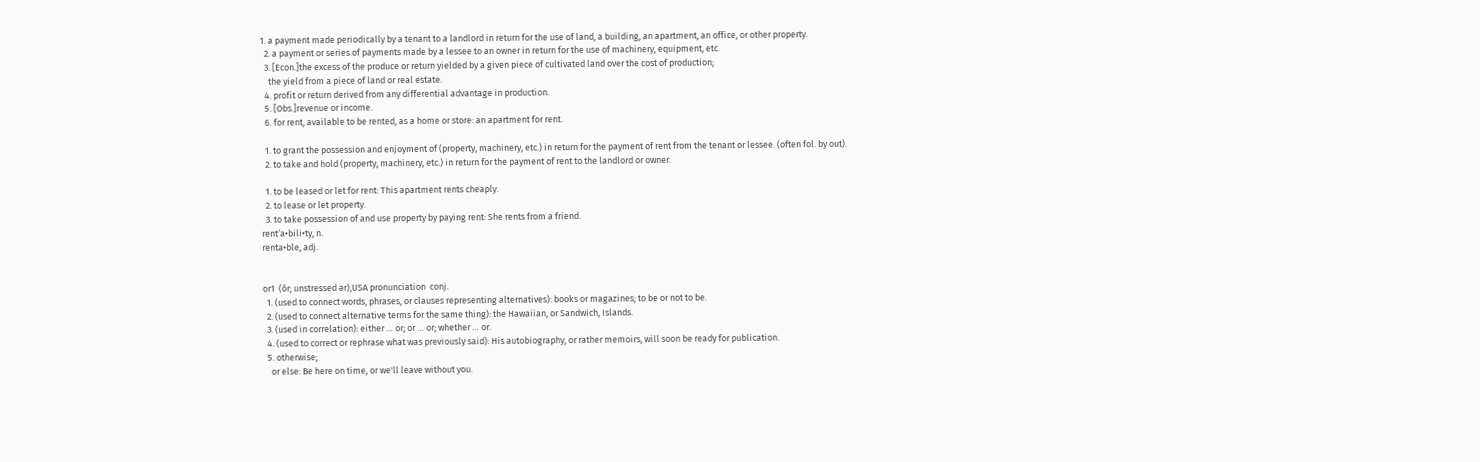1. a payment made periodically by a tenant to a landlord in return for the use of land, a building, an apartment, an office, or other property.
  2. a payment or series of payments made by a lessee to an owner in return for the use of machinery, equipment, etc.
  3. [Econ.]the excess of the produce or return yielded by a given piece of cultivated land over the cost of production;
    the yield from a piece of land or real estate.
  4. profit or return derived from any differential advantage in production.
  5. [Obs.]revenue or income.
  6. for rent, available to be rented, as a home or store: an apartment for rent.

  1. to grant the possession and enjoyment of (property, machinery, etc.) in return for the payment of rent from the tenant or lessee. (often fol. by out).
  2. to take and hold (property, machinery, etc.) in return for the payment of rent to the landlord or owner.

  1. to be leased or let for rent: This apartment rents cheaply.
  2. to lease or let property.
  3. to take possession of and use property by paying rent: She rents from a friend.
rent′a•bili•ty, n.
renta•ble, adj.


or1  (ôr; unstressed ər),USA pronunciation  conj.
  1. (used to connect words, phrases, or clauses representing alternatives): books or magazines; to be or not to be.
  2. (used to connect alternative terms for the same thing): the Hawaiian, or Sandwich, Islands.
  3. (used in correlation): either … or; or … or; whether … or.
  4. (used to correct or rephrase what was previously said): His autobiography, or rather memoirs, will soon be ready for publication.
  5. otherwise;
    or else: Be here on time, or we'll leave without you.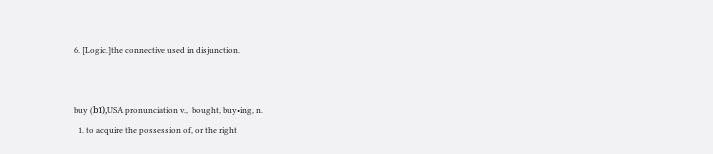6. [Logic.]the connective used in disjunction.


buy (bī),USA pronunciation v.,  bought, buy•ing, n.
  1. to acquire the possession of, or the right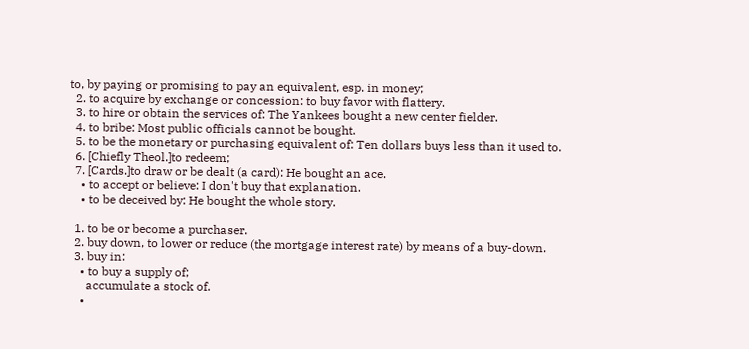to, by paying or promising to pay an equivalent, esp. in money;
  2. to acquire by exchange or concession: to buy favor with flattery.
  3. to hire or obtain the services of: The Yankees bought a new center fielder.
  4. to bribe: Most public officials cannot be bought.
  5. to be the monetary or purchasing equivalent of: Ten dollars buys less than it used to.
  6. [Chiefly Theol.]to redeem;
  7. [Cards.]to draw or be dealt (a card): He bought an ace.
    • to accept or believe: I don't buy that explanation.
    • to be deceived by: He bought the whole story.

  1. to be or become a purchaser.
  2. buy down, to lower or reduce (the mortgage interest rate) by means of a buy-down.
  3. buy in:
    • to buy a supply of;
      accumulate a stock of.
    •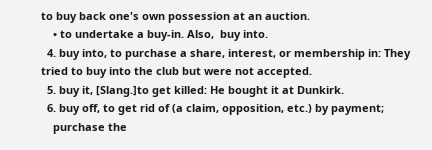to buy back one's own possession at an auction.
    • to undertake a buy-in. Also,  buy into.
  4. buy into, to purchase a share, interest, or membership in: They tried to buy into the club but were not accepted.
  5. buy it, [Slang.]to get killed: He bought it at Dunkirk.
  6. buy off, to get rid of (a claim, opposition, etc.) by payment;
    purchase the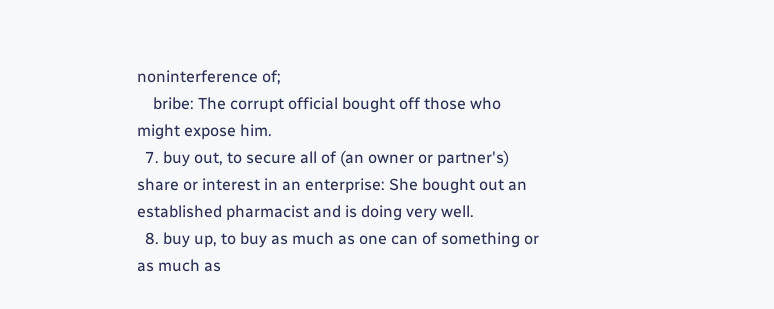noninterference of;
    bribe: The corrupt official bought off those who might expose him.
  7. buy out, to secure all of (an owner or partner's) share or interest in an enterprise: She bought out an established pharmacist and is doing very well.
  8. buy up, to buy as much as one can of something or as much as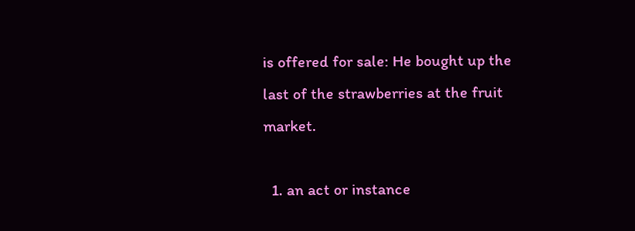is offered for sale: He bought up the last of the strawberries at the fruit market.

  1. an act or instance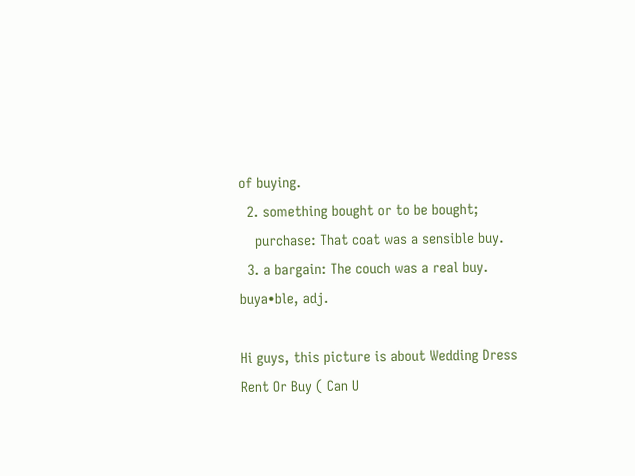of buying.
  2. something bought or to be bought;
    purchase: That coat was a sensible buy.
  3. a bargain: The couch was a real buy.
buya•ble, adj.

Hi guys, this picture is about Wedding Dress Rent Or Buy ( Can U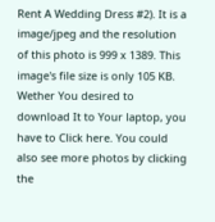Rent A Wedding Dress #2). It is a image/jpeg and the resolution of this photo is 999 x 1389. This image's file size is only 105 KB. Wether You desired to download It to Your laptop, you have to Click here. You could also see more photos by clicking the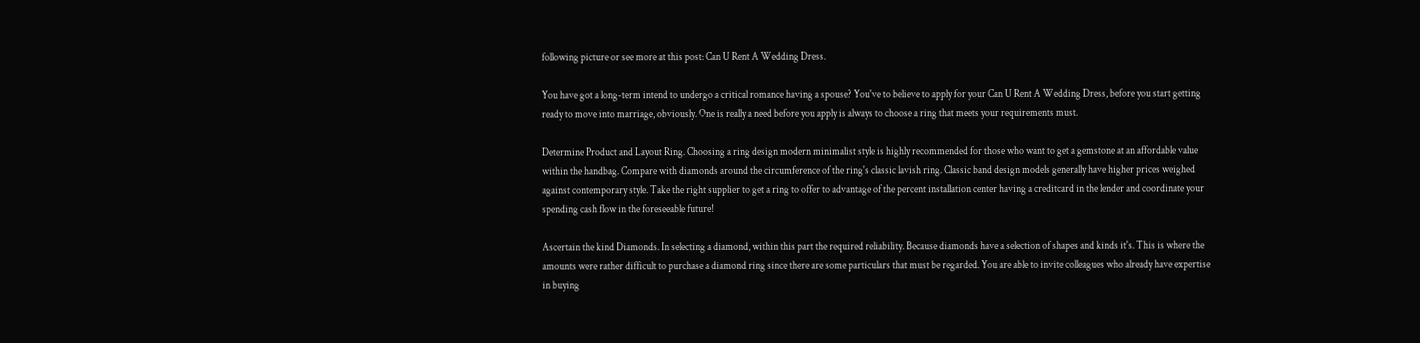following picture or see more at this post: Can U Rent A Wedding Dress.

You have got a long-term intend to undergo a critical romance having a spouse? You've to believe to apply for your Can U Rent A Wedding Dress, before you start getting ready to move into marriage, obviously. One is really a need before you apply is always to choose a ring that meets your requirements must.

Determine Product and Layout Ring. Choosing a ring design modern minimalist style is highly recommended for those who want to get a gemstone at an affordable value within the handbag. Compare with diamonds around the circumference of the ring's classic lavish ring. Classic band design models generally have higher prices weighed against contemporary style. Take the right supplier to get a ring to offer to advantage of the percent installation center having a creditcard in the lender and coordinate your spending cash flow in the foreseeable future!

Ascertain the kind Diamonds. In selecting a diamond, within this part the required reliability. Because diamonds have a selection of shapes and kinds it's. This is where the amounts were rather difficult to purchase a diamond ring since there are some particulars that must be regarded. You are able to invite colleagues who already have expertise in buying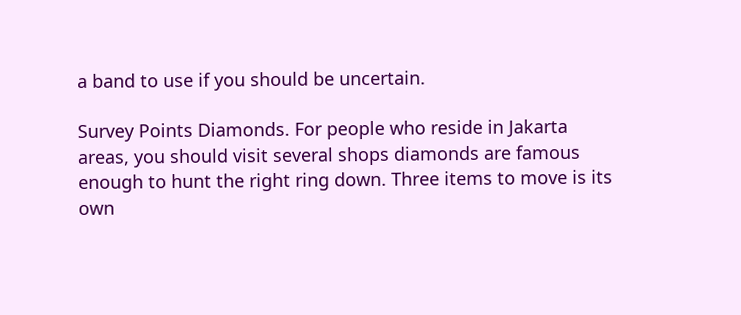a band to use if you should be uncertain.

Survey Points Diamonds. For people who reside in Jakarta areas, you should visit several shops diamonds are famous enough to hunt the right ring down. Three items to move is its own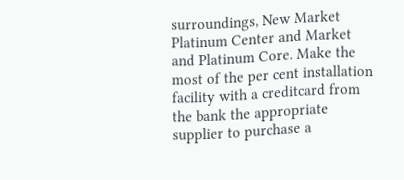surroundings, New Market Platinum Center and Market and Platinum Core. Make the most of the per cent installation facility with a creditcard from the bank the appropriate supplier to purchase a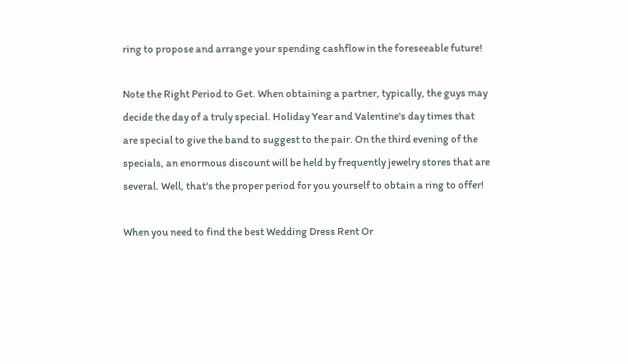ring to propose and arrange your spending cashflow in the foreseeable future!

Note the Right Period to Get. When obtaining a partner, typically, the guys may decide the day of a truly special. Holiday Year and Valentine's day times that are special to give the band to suggest to the pair. On the third evening of the specials, an enormous discount will be held by frequently jewelry stores that are several. Well, that's the proper period for you yourself to obtain a ring to offer!

When you need to find the best Wedding Dress Rent Or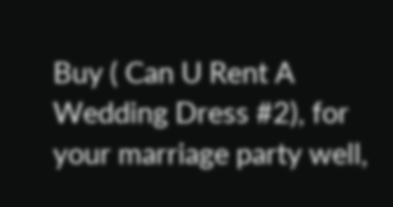Buy ( Can U Rent A Wedding Dress #2), for your marriage party well,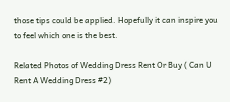those tips could be applied. Hopefully it can inspire you to feel which one is the best.

Related Photos of Wedding Dress Rent Or Buy ( Can U Rent A Wedding Dress #2)